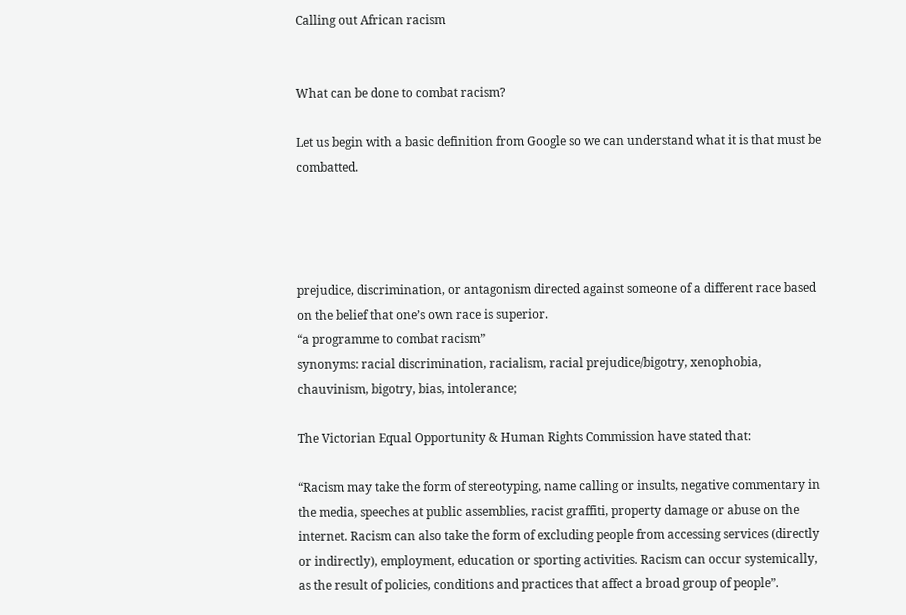Calling out African racism


What can be done to combat racism?

Let us begin with a basic definition from Google so we can understand what it is that must be combatted.




prejudice, discrimination, or antagonism directed against someone of a different race based on the belief that one’s own race is superior.
“a programme to combat racism”
synonyms: racial discrimination, racialism, racial prejudice/bigotry, xenophobia, chauvinism, bigotry, bias, intolerance;

The Victorian Equal Opportunity & Human Rights Commission have stated that:

“Racism may take the form of stereotyping, name calling or insults, negative commentary in the media, speeches at public assemblies, racist graffiti, property damage or abuse on the internet. Racism can also take the form of excluding people from accessing services (directly or indirectly), employment, education or sporting activities. Racism can occur systemically, as the result of policies, conditions and practices that affect a broad group of people”.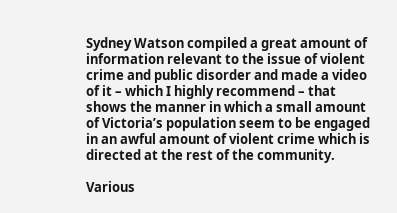Sydney Watson compiled a great amount of information relevant to the issue of violent crime and public disorder and made a video of it – which I highly recommend – that shows the manner in which a small amount of Victoria’s population seem to be engaged in an awful amount of violent crime which is directed at the rest of the community.

Various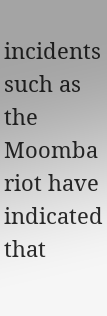incidents such as the Moomba riot have indicated that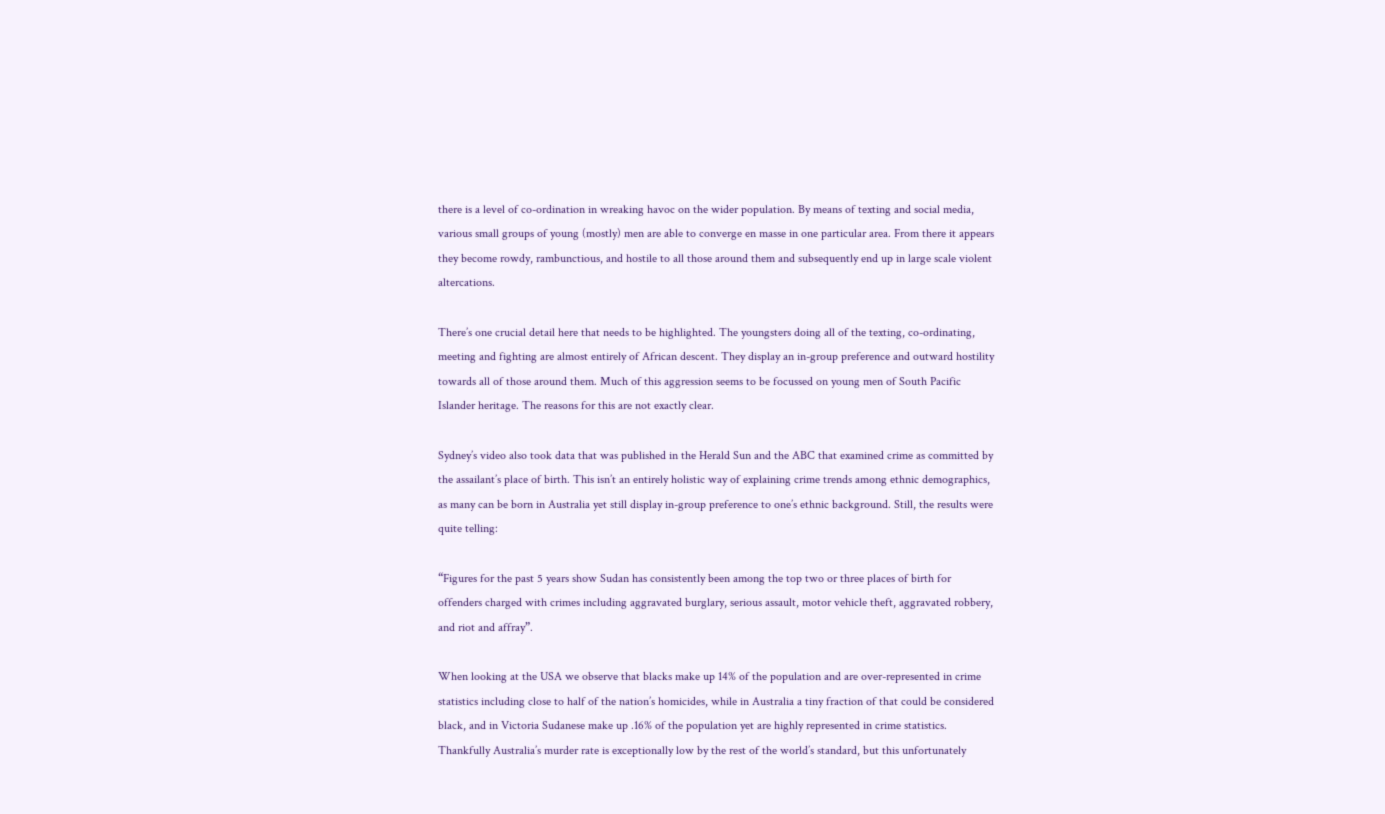there is a level of co-ordination in wreaking havoc on the wider population. By means of texting and social media, various small groups of young (mostly) men are able to converge en masse in one particular area. From there it appears they become rowdy, rambunctious, and hostile to all those around them and subsequently end up in large scale violent altercations.

There’s one crucial detail here that needs to be highlighted. The youngsters doing all of the texting, co-ordinating, meeting and fighting are almost entirely of African descent. They display an in-group preference and outward hostility towards all of those around them. Much of this aggression seems to be focussed on young men of South Pacific Islander heritage. The reasons for this are not exactly clear.

Sydney’s video also took data that was published in the Herald Sun and the ABC that examined crime as committed by the assailant’s place of birth. This isn’t an entirely holistic way of explaining crime trends among ethnic demographics, as many can be born in Australia yet still display in-group preference to one’s ethnic background. Still, the results were quite telling:

“Figures for the past 5 years show Sudan has consistently been among the top two or three places of birth for offenders charged with crimes including aggravated burglary, serious assault, motor vehicle theft, aggravated robbery, and riot and affray”.

When looking at the USA we observe that blacks make up 14% of the population and are over-represented in crime statistics including close to half of the nation’s homicides, while in Australia a tiny fraction of that could be considered black, and in Victoria Sudanese make up .16% of the population yet are highly represented in crime statistics. Thankfully Australia’s murder rate is exceptionally low by the rest of the world’s standard, but this unfortunately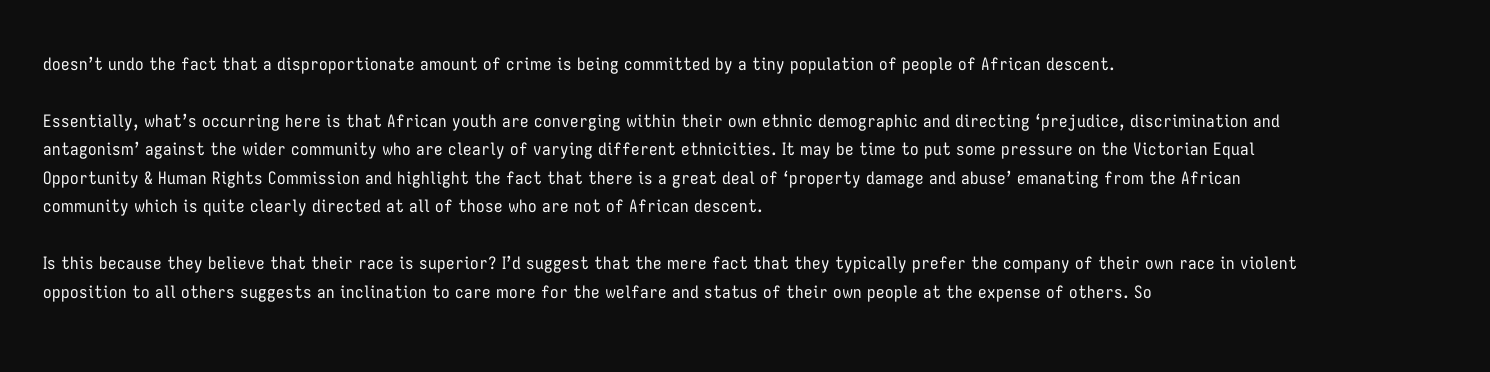doesn’t undo the fact that a disproportionate amount of crime is being committed by a tiny population of people of African descent.

Essentially, what’s occurring here is that African youth are converging within their own ethnic demographic and directing ‘prejudice, discrimination and antagonism’ against the wider community who are clearly of varying different ethnicities. It may be time to put some pressure on the Victorian Equal Opportunity & Human Rights Commission and highlight the fact that there is a great deal of ‘property damage and abuse’ emanating from the African community which is quite clearly directed at all of those who are not of African descent.

Is this because they believe that their race is superior? I’d suggest that the mere fact that they typically prefer the company of their own race in violent opposition to all others suggests an inclination to care more for the welfare and status of their own people at the expense of others. So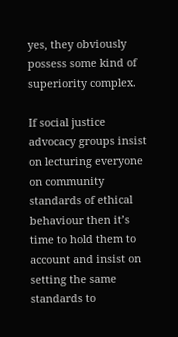yes, they obviously possess some kind of superiority complex.

If social justice advocacy groups insist on lecturing everyone on community standards of ethical behaviour then it’s time to hold them to account and insist on setting the same standards to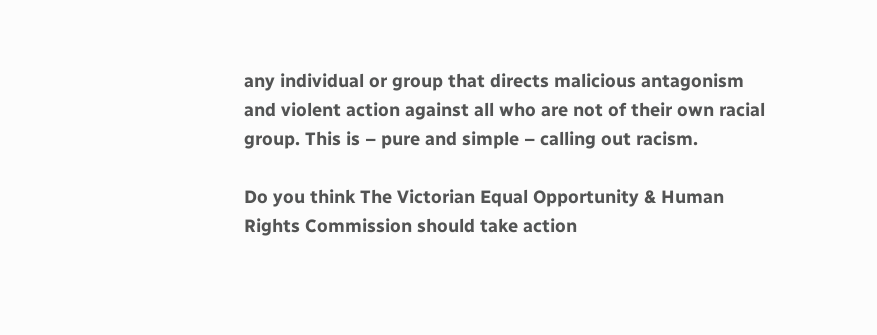any individual or group that directs malicious antagonism and violent action against all who are not of their own racial group. This is – pure and simple – calling out racism.

Do you think The Victorian Equal Opportunity & Human Rights Commission should take action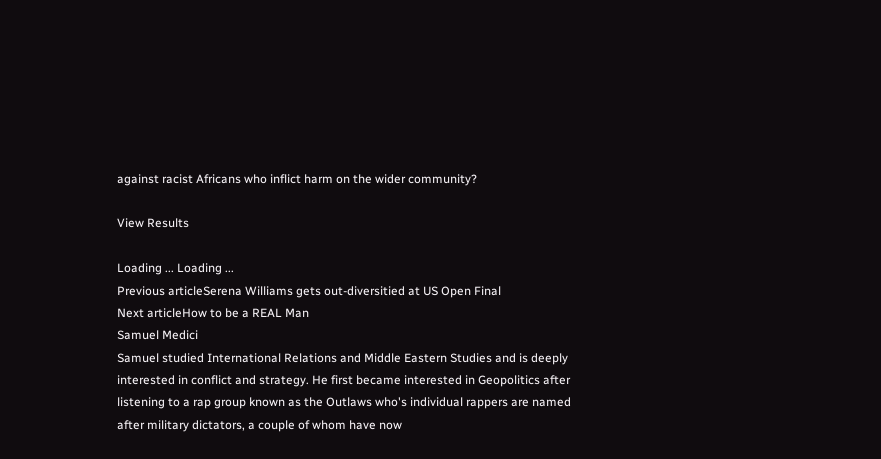against racist Africans who inflict harm on the wider community?

View Results

Loading ... Loading ...
Previous articleSerena Williams gets out-diversitied at US Open Final
Next articleHow to be a REAL Man
Samuel Medici
Samuel studied International Relations and Middle Eastern Studies and is deeply interested in conflict and strategy. He first became interested in Geopolitics after listening to a rap group known as the Outlaws who's individual rappers are named after military dictators, a couple of whom have now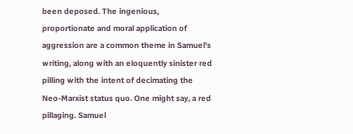been deposed. The ingenious, proportionate and moral application of aggression are a common theme in Samuel's writing, along with an eloquently sinister red pilling with the intent of decimating the Neo-Marxist status quo. One might say, a red pillaging. Samuel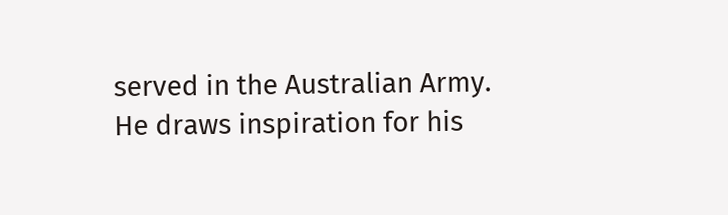served in the Australian Army. He draws inspiration for his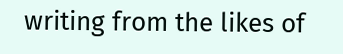writing from the likes of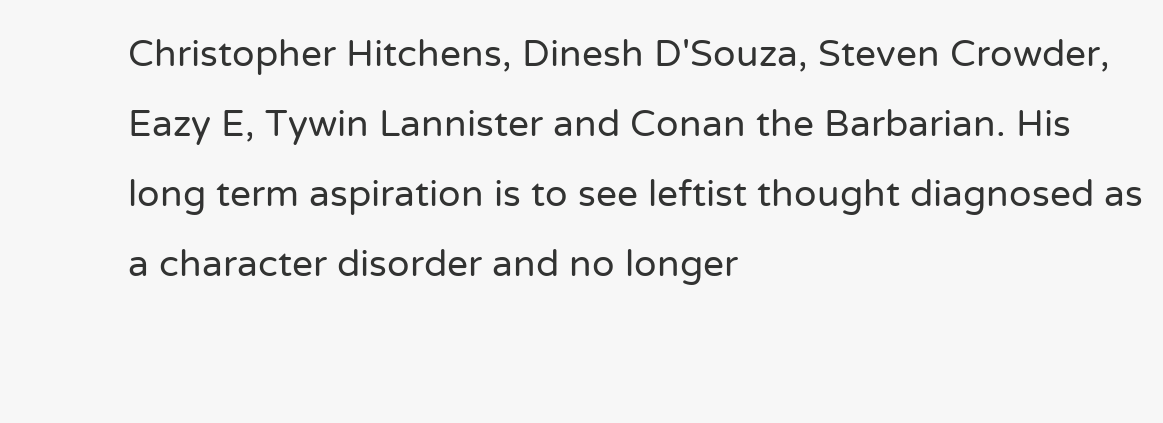Christopher Hitchens, Dinesh D'Souza, Steven Crowder, Eazy E, Tywin Lannister and Conan the Barbarian. His long term aspiration is to see leftist thought diagnosed as a character disorder and no longer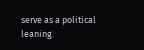serve as a political leaning.